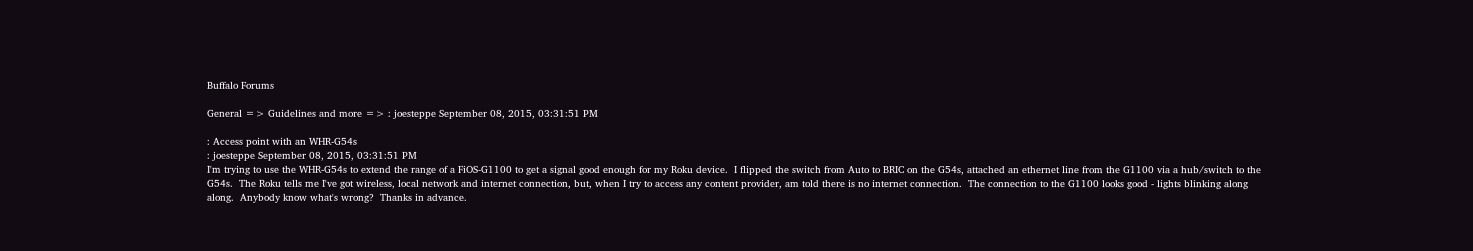Buffalo Forums

General => Guidelines and more => : joesteppe September 08, 2015, 03:31:51 PM

: Access point with an WHR-G54s
: joesteppe September 08, 2015, 03:31:51 PM
I'm trying to use the WHR-G54s to extend the range of a FiOS-G1100 to get a signal good enough for my Roku device.  I flipped the switch from Auto to BRIC on the G54s, attached an ethernet line from the G1100 via a hub/switch to the G54s.  The Roku tells me I've got wireless, local network and internet connection, but, when I try to access any content provider, am told there is no internet connection.  The connection to the G1100 looks good - lights blinking along along.  Anybody know what's wrong?  Thanks in advance.